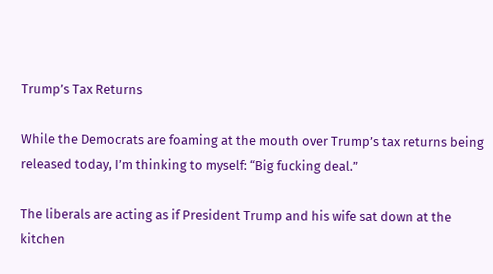Trump’s Tax Returns

While the Democrats are foaming at the mouth over Trump’s tax returns being released today, I’m thinking to myself: “Big fucking deal.”

The liberals are acting as if President Trump and his wife sat down at the kitchen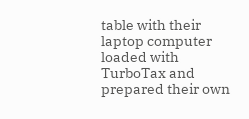table with their laptop computer loaded with TurboTax and prepared their own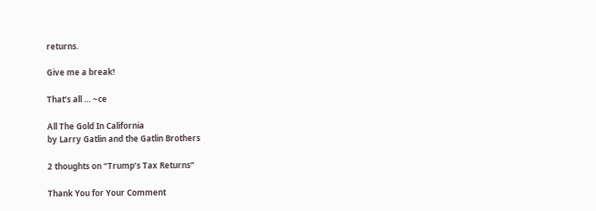returns.

Give me a break!

That’s all … ~ce

All The Gold In California
by Larry Gatlin and the Gatlin Brothers

2 thoughts on “Trump’s Tax Returns”

Thank You for Your Comment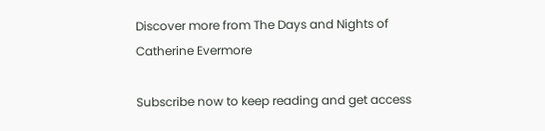Discover more from The Days and Nights of Catherine Evermore

Subscribe now to keep reading and get access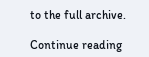to the full archive.

Continue reading